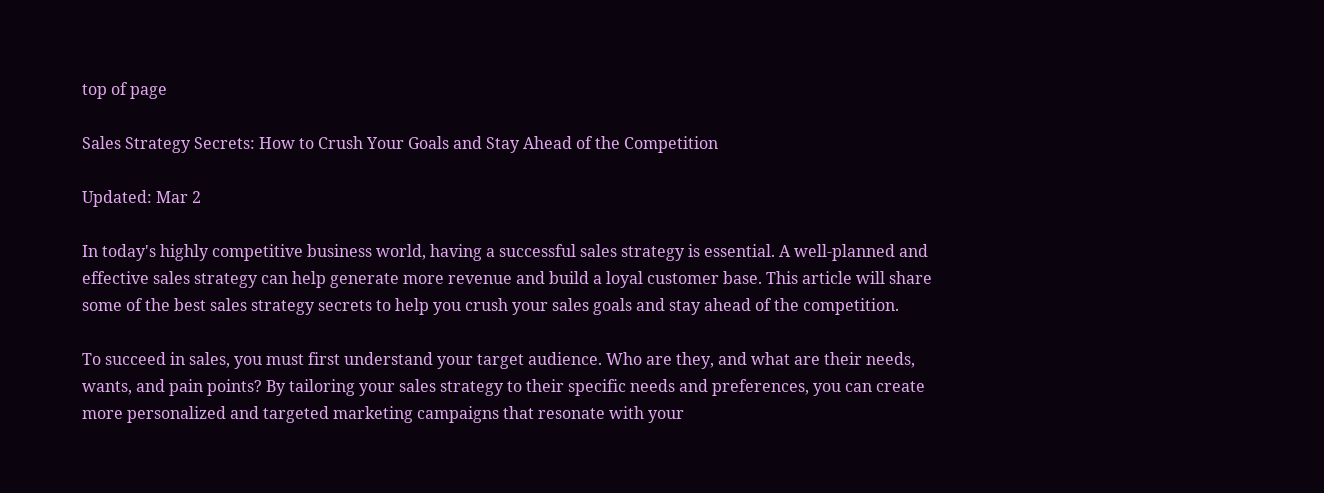top of page

Sales Strategy Secrets: How to Crush Your Goals and Stay Ahead of the Competition

Updated: Mar 2

In today's highly competitive business world, having a successful sales strategy is essential. A well-planned and effective sales strategy can help generate more revenue and build a loyal customer base. This article will share some of the best sales strategy secrets to help you crush your sales goals and stay ahead of the competition.

To succeed in sales, you must first understand your target audience. Who are they, and what are their needs, wants, and pain points? By tailoring your sales strategy to their specific needs and preferences, you can create more personalized and targeted marketing campaigns that resonate with your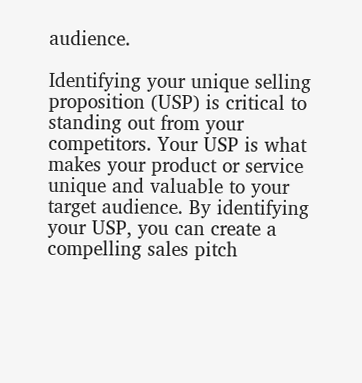audience.

Identifying your unique selling proposition (USP) is critical to standing out from your competitors. Your USP is what makes your product or service unique and valuable to your target audience. By identifying your USP, you can create a compelling sales pitch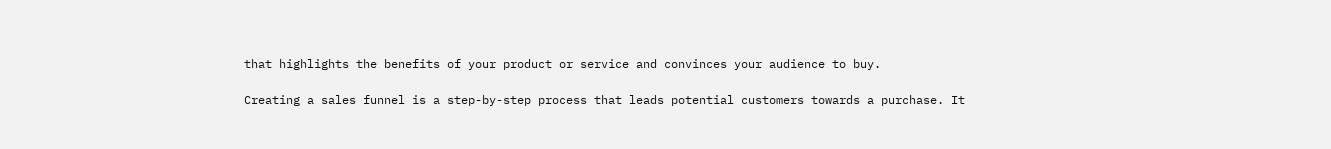that highlights the benefits of your product or service and convinces your audience to buy.

Creating a sales funnel is a step-by-step process that leads potential customers towards a purchase. It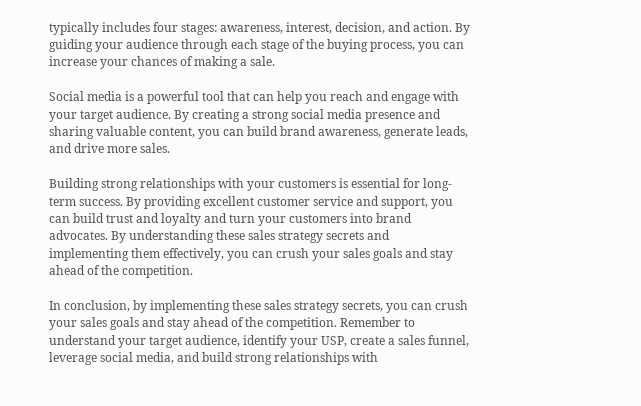typically includes four stages: awareness, interest, decision, and action. By guiding your audience through each stage of the buying process, you can increase your chances of making a sale.

Social media is a powerful tool that can help you reach and engage with your target audience. By creating a strong social media presence and sharing valuable content, you can build brand awareness, generate leads, and drive more sales.

Building strong relationships with your customers is essential for long-term success. By providing excellent customer service and support, you can build trust and loyalty and turn your customers into brand advocates. By understanding these sales strategy secrets and implementing them effectively, you can crush your sales goals and stay ahead of the competition.

In conclusion, by implementing these sales strategy secrets, you can crush your sales goals and stay ahead of the competition. Remember to understand your target audience, identify your USP, create a sales funnel, leverage social media, and build strong relationships with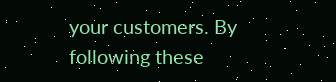your customers. By following these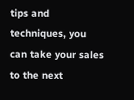tips and techniques, you can take your sales to the next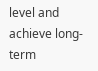level and achieve long-term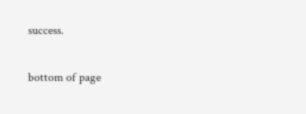success.

bottom of page